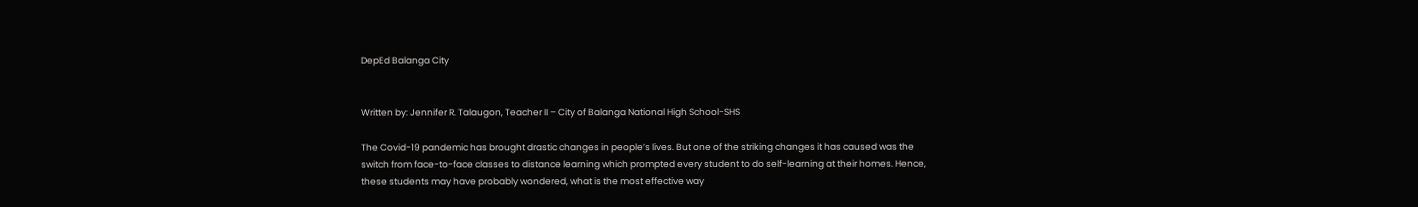DepEd Balanga City


Written by: Jennifer R. Talaugon, Teacher II – City of Balanga National High School-SHS

The Covid-19 pandemic has brought drastic changes in people’s lives. But one of the striking changes it has caused was the switch from face-to-face classes to distance learning which prompted every student to do self-learning at their homes. Hence, these students may have probably wondered, what is the most effective way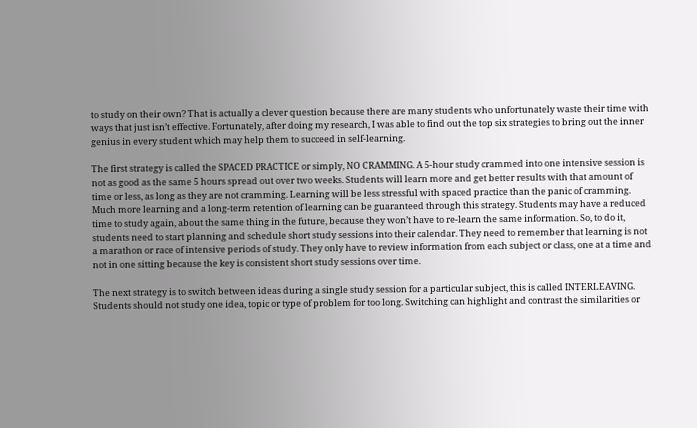to study on their own? That is actually a clever question because there are many students who unfortunately waste their time with ways that just isn’t effective. Fortunately, after doing my research, I was able to find out the top six strategies to bring out the inner genius in every student which may help them to succeed in self-learning.

The first strategy is called the SPACED PRACTICE or simply, NO CRAMMING. A 5-hour study crammed into one intensive session is not as good as the same 5 hours spread out over two weeks. Students will learn more and get better results with that amount of time or less, as long as they are not cramming. Learning will be less stressful with spaced practice than the panic of cramming. Much more learning and a long-term retention of learning can be guaranteed through this strategy. Students may have a reduced time to study again, about the same thing in the future, because they won’t have to re-learn the same information. So, to do it, students need to start planning and schedule short study sessions into their calendar. They need to remember that learning is not a marathon or race of intensive periods of study. They only have to review information from each subject or class, one at a time and not in one sitting because the key is consistent short study sessions over time.

The next strategy is to switch between ideas during a single study session for a particular subject, this is called INTERLEAVING. Students should not study one idea, topic or type of problem for too long. Switching can highlight and contrast the similarities or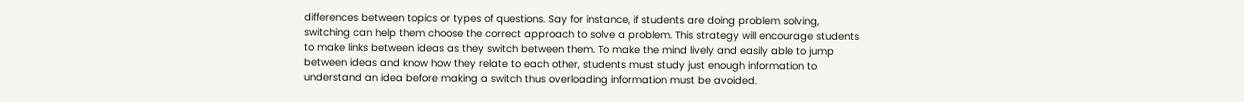differences between topics or types of questions. Say for instance, if students are doing problem solving, switching can help them choose the correct approach to solve a problem. This strategy will encourage students to make links between ideas as they switch between them. To make the mind lively and easily able to jump between ideas and know how they relate to each other, students must study just enough information to understand an idea before making a switch thus overloading information must be avoided.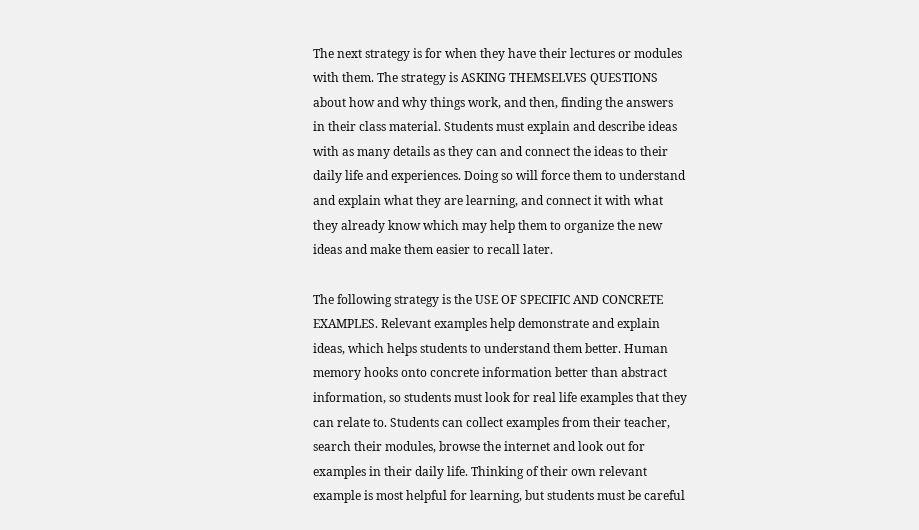The next strategy is for when they have their lectures or modules with them. The strategy is ASKING THEMSELVES QUESTIONS about how and why things work, and then, finding the answers in their class material. Students must explain and describe ideas with as many details as they can and connect the ideas to their daily life and experiences. Doing so will force them to understand and explain what they are learning, and connect it with what they already know which may help them to organize the new ideas and make them easier to recall later.

The following strategy is the USE OF SPECIFIC AND CONCRETE EXAMPLES. Relevant examples help demonstrate and explain ideas, which helps students to understand them better. Human memory hooks onto concrete information better than abstract information, so students must look for real life examples that they can relate to. Students can collect examples from their teacher, search their modules, browse the internet and look out for examples in their daily life. Thinking of their own relevant example is most helpful for learning, but students must be careful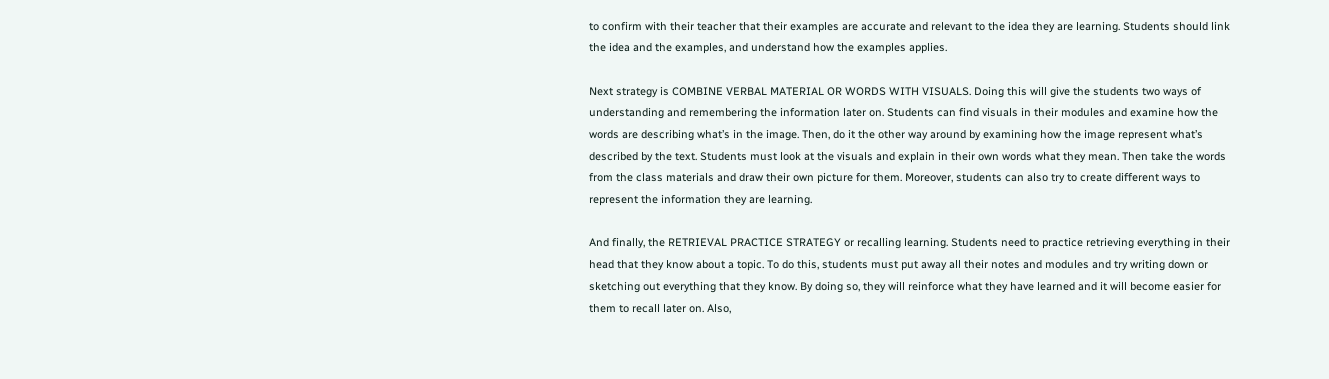to confirm with their teacher that their examples are accurate and relevant to the idea they are learning. Students should link the idea and the examples, and understand how the examples applies.

Next strategy is COMBINE VERBAL MATERIAL OR WORDS WITH VISUALS. Doing this will give the students two ways of understanding and remembering the information later on. Students can find visuals in their modules and examine how the words are describing what’s in the image. Then, do it the other way around by examining how the image represent what’s described by the text. Students must look at the visuals and explain in their own words what they mean. Then take the words from the class materials and draw their own picture for them. Moreover, students can also try to create different ways to represent the information they are learning.

And finally, the RETRIEVAL PRACTICE STRATEGY or recalling learning. Students need to practice retrieving everything in their head that they know about a topic. To do this, students must put away all their notes and modules and try writing down or sketching out everything that they know. By doing so, they will reinforce what they have learned and it will become easier for them to recall later on. Also,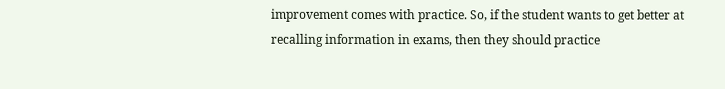improvement comes with practice. So, if the student wants to get better at recalling information in exams, then they should practice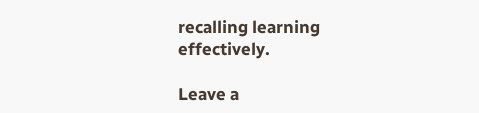recalling learning effectively.

Leave a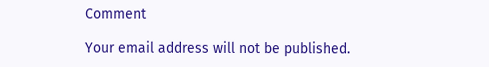Comment

Your email address will not be published.